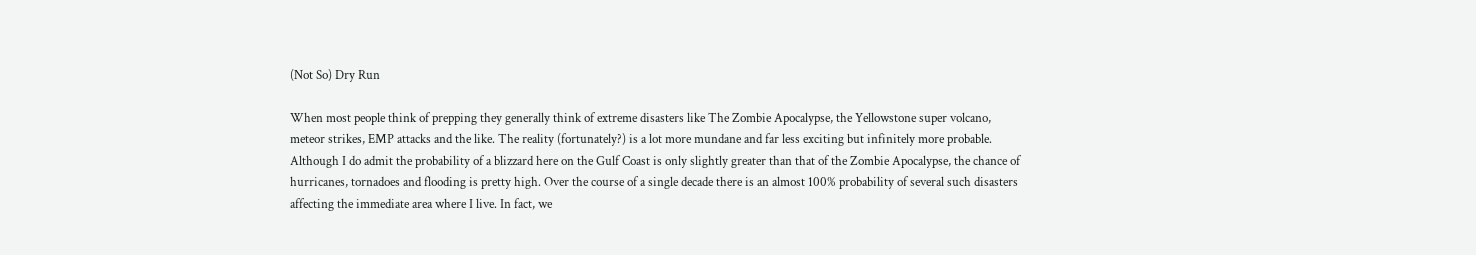(Not So) Dry Run

When most people think of prepping they generally think of extreme disasters like The Zombie Apocalypse, the Yellowstone super volcano, meteor strikes, EMP attacks and the like. The reality (fortunately?) is a lot more mundane and far less exciting but infinitely more probable. Although I do admit the probability of a blizzard here on the Gulf Coast is only slightly greater than that of the Zombie Apocalypse, the chance of hurricanes, tornadoes and flooding is pretty high. Over the course of a single decade there is an almost 100% probability of several such disasters affecting the immediate area where I live. In fact, we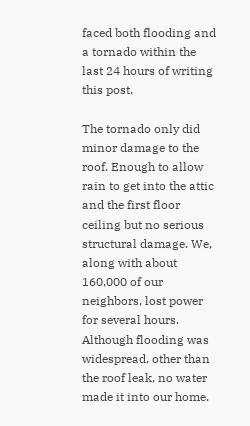faced both flooding and a tornado within the last 24 hours of writing this post.

The tornado only did minor damage to the roof. Enough to allow rain to get into the attic and the first floor ceiling but no serious structural damage. We, along with about 160,000 of our neighbors, lost power for several hours. Although flooding was widespread, other than the roof leak, no water made it into our home.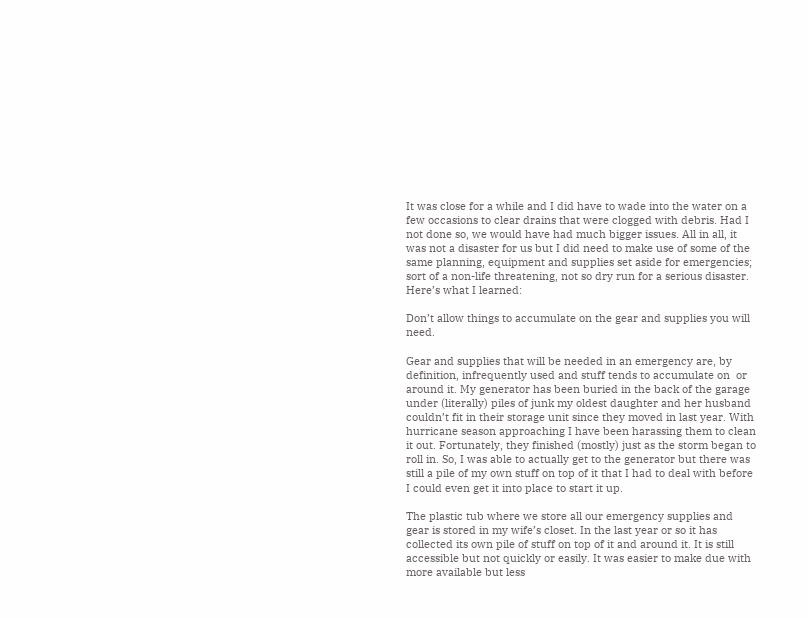It was close for a while and I did have to wade into the water on a few occasions to clear drains that were clogged with debris. Had I not done so, we would have had much bigger issues. All in all, it was not a disaster for us but I did need to make use of some of the same planning, equipment and supplies set aside for emergencies; sort of a non-life threatening, not so dry run for a serious disaster. Here’s what I learned:

Don’t allow things to accumulate on the gear and supplies you will need.

Gear and supplies that will be needed in an emergency are, by definition, infrequently used and stuff tends to accumulate on  or around it. My generator has been buried in the back of the garage under (literally) piles of junk my oldest daughter and her husband couldn’t fit in their storage unit since they moved in last year. With hurricane season approaching I have been harassing them to clean it out. Fortunately, they finished (mostly) just as the storm began to roll in. So, I was able to actually get to the generator but there was still a pile of my own stuff on top of it that I had to deal with before I could even get it into place to start it up.

The plastic tub where we store all our emergency supplies and gear is stored in my wife’s closet. In the last year or so it has collected its own pile of stuff on top of it and around it. It is still accessible but not quickly or easily. It was easier to make due with more available but less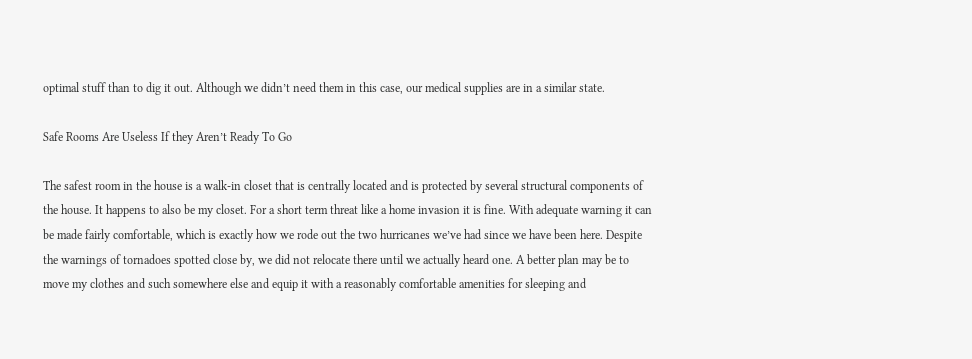optimal stuff than to dig it out. Although we didn’t need them in this case, our medical supplies are in a similar state.

Safe Rooms Are Useless If they Aren’t Ready To Go

The safest room in the house is a walk-in closet that is centrally located and is protected by several structural components of the house. It happens to also be my closet. For a short term threat like a home invasion it is fine. With adequate warning it can be made fairly comfortable, which is exactly how we rode out the two hurricanes we’ve had since we have been here. Despite the warnings of tornadoes spotted close by, we did not relocate there until we actually heard one. A better plan may be to move my clothes and such somewhere else and equip it with a reasonably comfortable amenities for sleeping and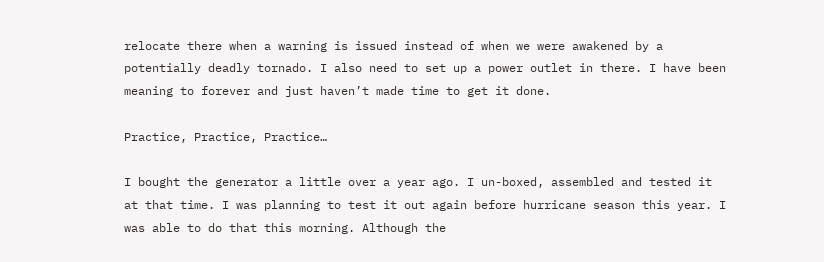relocate there when a warning is issued instead of when we were awakened by a potentially deadly tornado. I also need to set up a power outlet in there. I have been meaning to forever and just haven’t made time to get it done.

Practice, Practice, Practice…

I bought the generator a little over a year ago. I un-boxed, assembled and tested it at that time. I was planning to test it out again before hurricane season this year. I was able to do that this morning. Although the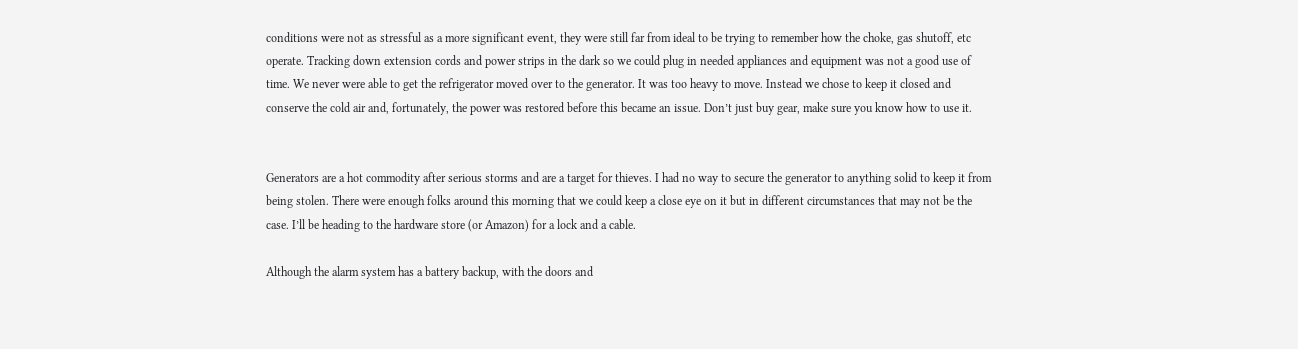conditions were not as stressful as a more significant event, they were still far from ideal to be trying to remember how the choke, gas shutoff, etc operate. Tracking down extension cords and power strips in the dark so we could plug in needed appliances and equipment was not a good use of time. We never were able to get the refrigerator moved over to the generator. It was too heavy to move. Instead we chose to keep it closed and conserve the cold air and, fortunately, the power was restored before this became an issue. Don’t just buy gear, make sure you know how to use it.


Generators are a hot commodity after serious storms and are a target for thieves. I had no way to secure the generator to anything solid to keep it from being stolen. There were enough folks around this morning that we could keep a close eye on it but in different circumstances that may not be the case. I’ll be heading to the hardware store (or Amazon) for a lock and a cable.

Although the alarm system has a battery backup, with the doors and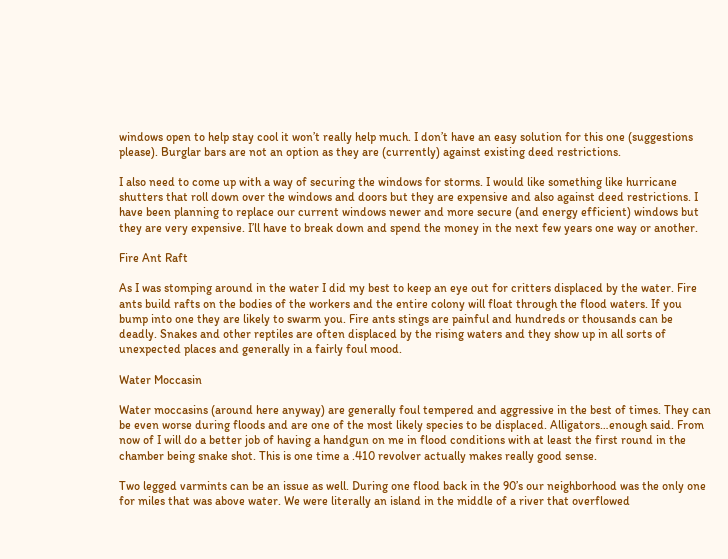windows open to help stay cool it won’t really help much. I don’t have an easy solution for this one (suggestions please). Burglar bars are not an option as they are (currently) against existing deed restrictions.

I also need to come up with a way of securing the windows for storms. I would like something like hurricane shutters that roll down over the windows and doors but they are expensive and also against deed restrictions. I have been planning to replace our current windows newer and more secure (and energy efficient) windows but they are very expensive. I’ll have to break down and spend the money in the next few years one way or another.

Fire Ant Raft

As I was stomping around in the water I did my best to keep an eye out for critters displaced by the water. Fire ants build rafts on the bodies of the workers and the entire colony will float through the flood waters. If you bump into one they are likely to swarm you. Fire ants stings are painful and hundreds or thousands can be deadly. Snakes and other reptiles are often displaced by the rising waters and they show up in all sorts of unexpected places and generally in a fairly foul mood.

Water Moccasin

Water moccasins (around here anyway) are generally foul tempered and aggressive in the best of times. They can be even worse during floods and are one of the most likely species to be displaced. Alligators…enough said. From now of I will do a better job of having a handgun on me in flood conditions with at least the first round in the chamber being snake shot. This is one time a .410 revolver actually makes really good sense.

Two legged varmints can be an issue as well. During one flood back in the 90’s our neighborhood was the only one for miles that was above water. We were literally an island in the middle of a river that overflowed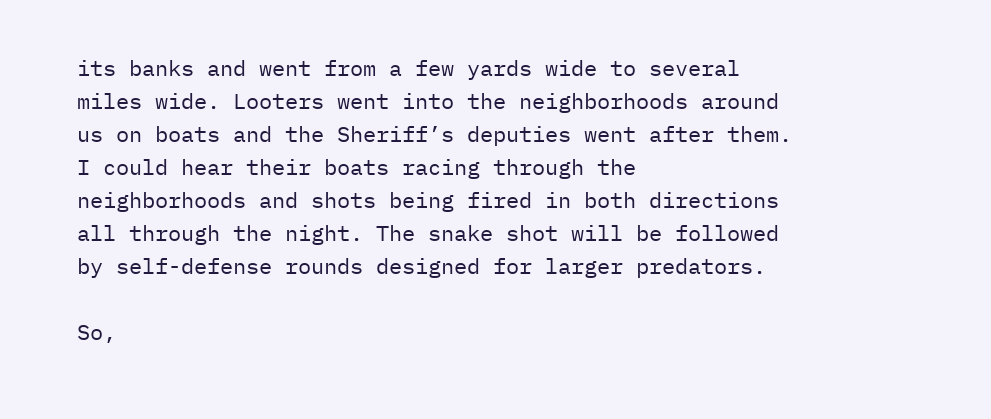its banks and went from a few yards wide to several miles wide. Looters went into the neighborhoods around us on boats and the Sheriff’s deputies went after them. I could hear their boats racing through the neighborhoods and shots being fired in both directions all through the night. The snake shot will be followed by self-defense rounds designed for larger predators.

So,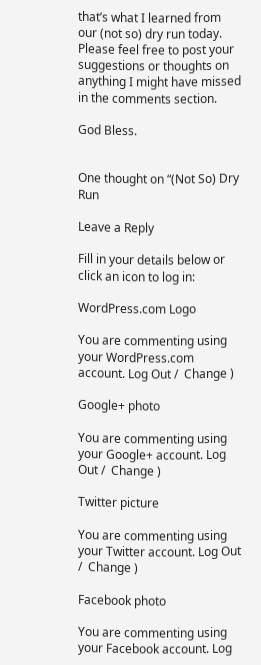that’s what I learned from our (not so) dry run today. Please feel free to post your suggestions or thoughts on anything I might have missed in the comments section.

God Bless.


One thought on “(Not So) Dry Run

Leave a Reply

Fill in your details below or click an icon to log in:

WordPress.com Logo

You are commenting using your WordPress.com account. Log Out /  Change )

Google+ photo

You are commenting using your Google+ account. Log Out /  Change )

Twitter picture

You are commenting using your Twitter account. Log Out /  Change )

Facebook photo

You are commenting using your Facebook account. Log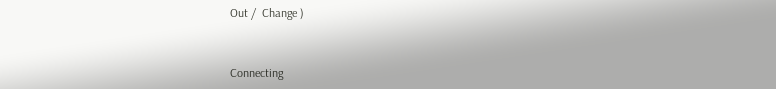Out /  Change )


Connecting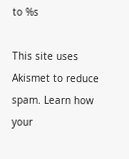to %s

This site uses Akismet to reduce spam. Learn how your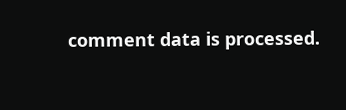comment data is processed.